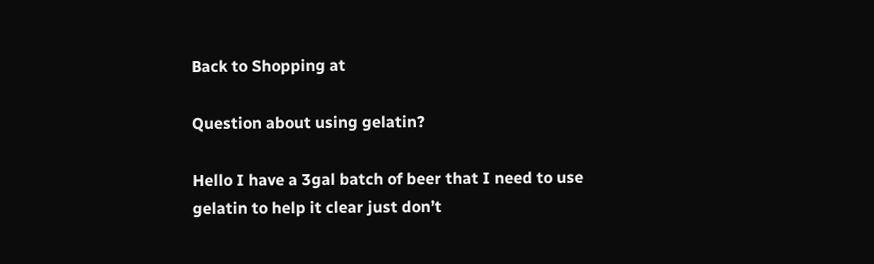Back to Shopping at

Question about using gelatin?

Hello I have a 3gal batch of beer that I need to use gelatin to help it clear just don’t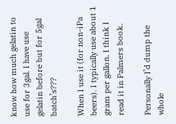know how much gelatin to use for 3gal. I have use gelatin before but for 5gal batch’s???

When I use it (for non-iPa beers). I typically use about 1 gram per gallon. I think I read it in Palmers book.

Personally I’d dump the whole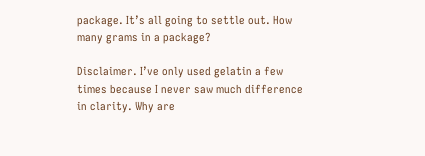package. It’s all going to settle out. How many grams in a package?

Disclaimer. I’ve only used gelatin a few times because I never saw much difference in clarity. Why are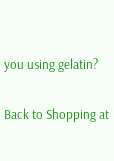you using gelatin?

Back to Shopping at